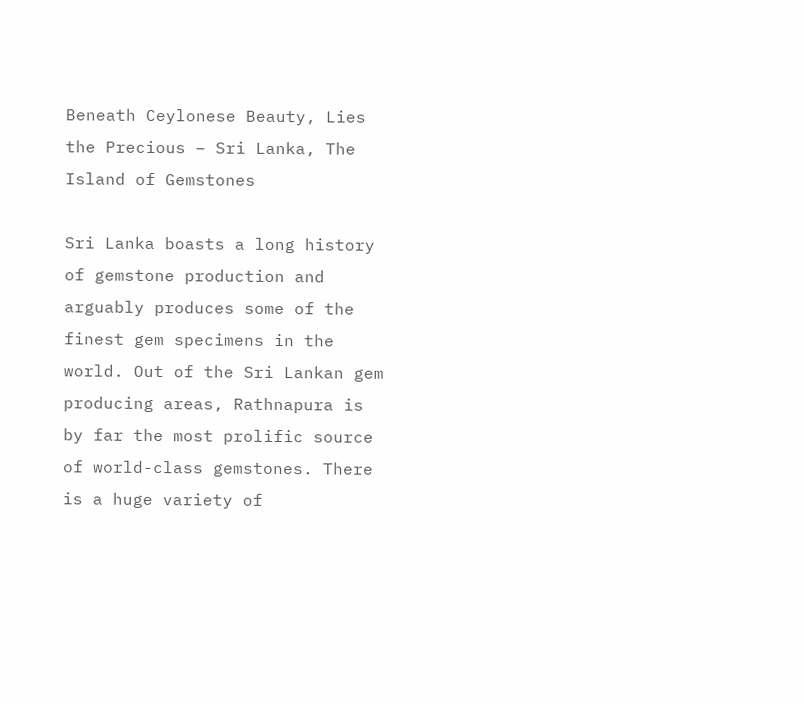Beneath Ceylonese Beauty, Lies the Precious – Sri Lanka, The Island of Gemstones

Sri Lanka boasts a long history of gemstone production and arguably produces some of the finest gem specimens in the world. Out of the Sri Lankan gem producing areas, Rathnapura is by far the most prolific source of world-class gemstones. There is a huge variety of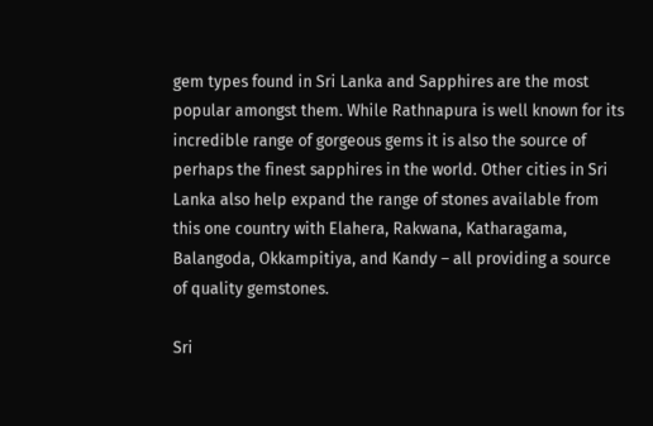gem types found in Sri Lanka and Sapphires are the most popular amongst them. While Rathnapura is well known for its incredible range of gorgeous gems it is also the source of perhaps the finest sapphires in the world. Other cities in Sri Lanka also help expand the range of stones available from this one country with Elahera, Rakwana, Katharagama, Balangoda, Okkampitiya, and Kandy – all providing a source of quality gemstones.

Sri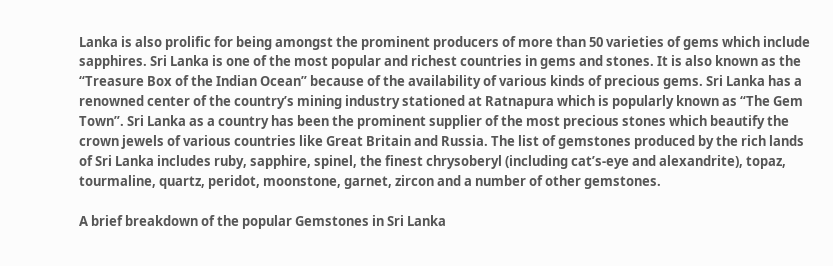Lanka is also prolific for being amongst the prominent producers of more than 50 varieties of gems which include sapphires. Sri Lanka is one of the most popular and richest countries in gems and stones. It is also known as the “Treasure Box of the Indian Ocean” because of the availability of various kinds of precious gems. Sri Lanka has a renowned center of the country’s mining industry stationed at Ratnapura which is popularly known as “The Gem Town”. Sri Lanka as a country has been the prominent supplier of the most precious stones which beautify the crown jewels of various countries like Great Britain and Russia. The list of gemstones produced by the rich lands of Sri Lanka includes ruby, sapphire, spinel, the finest chrysoberyl (including cat’s-eye and alexandrite), topaz, tourmaline, quartz, peridot, moonstone, garnet, zircon and a number of other gemstones.

A brief breakdown of the popular Gemstones in Sri Lanka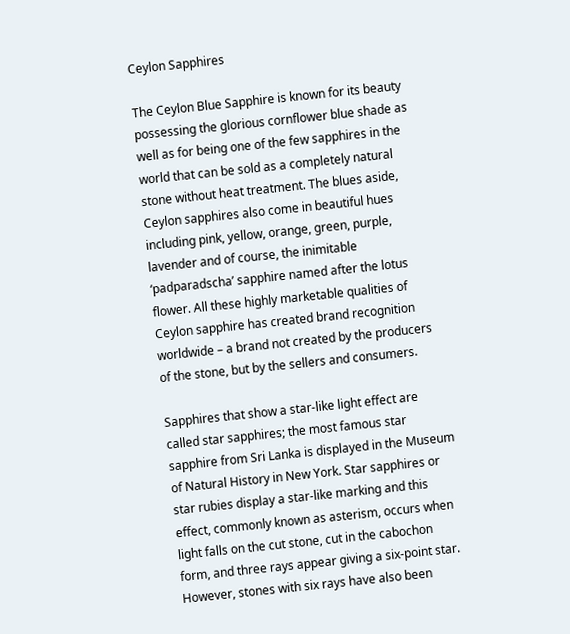Ceylon Sapphires

The Ceylon Blue Sapphire is known for its beauty possessing the glorious cornflower blue shade as well as for being one of the few sapphires in the world that can be sold as a completely natural stone without heat treatment. The blues aside, Ceylon sapphires also come in beautiful hues including pink, yellow, orange, green, purple, lavender and of course, the inimitable ‘padparadscha’ sapphire named after the lotus flower. All these highly marketable qualities of Ceylon sapphire has created brand recognition worldwide – a brand not created by the producers of the stone, but by the sellers and consumers.

Sapphires that show a star-like light effect are called star sapphires; the most famous star sapphire from Sri Lanka is displayed in the Museum of Natural History in New York. Star sapphires or star rubies display a star-like marking and this effect, commonly known as asterism, occurs when light falls on the cut stone, cut in the cabochon form, and three rays appear giving a six-point star. However, stones with six rays have also been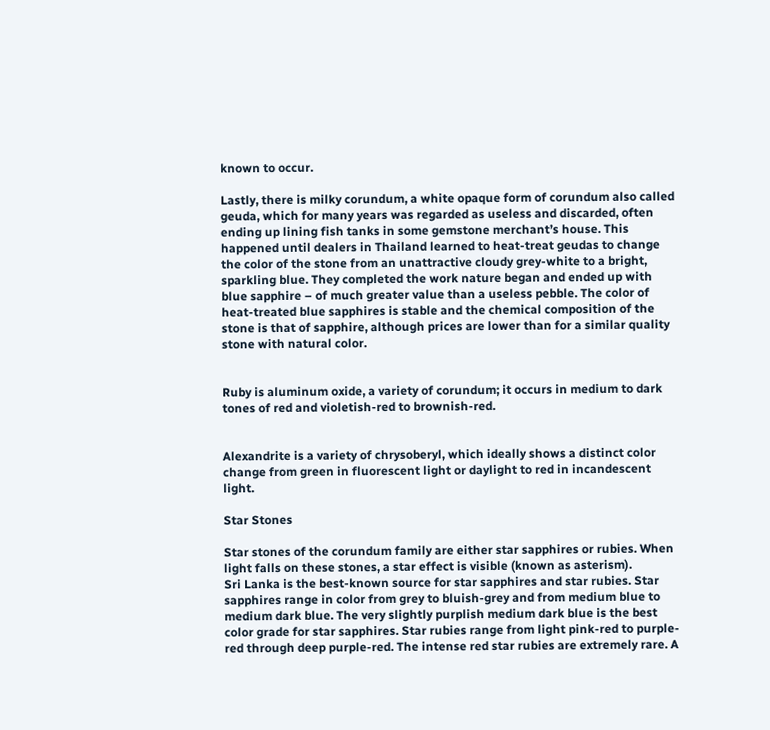known to occur.

Lastly, there is milky corundum, a white opaque form of corundum also called geuda, which for many years was regarded as useless and discarded, often ending up lining fish tanks in some gemstone merchant’s house. This happened until dealers in Thailand learned to heat-treat geudas to change the color of the stone from an unattractive cloudy grey-white to a bright, sparkling blue. They completed the work nature began and ended up with blue sapphire – of much greater value than a useless pebble. The color of heat-treated blue sapphires is stable and the chemical composition of the stone is that of sapphire, although prices are lower than for a similar quality stone with natural color.


Ruby is aluminum oxide, a variety of corundum; it occurs in medium to dark tones of red and violetish-red to brownish-red.


Alexandrite is a variety of chrysoberyl, which ideally shows a distinct color change from green in fluorescent light or daylight to red in incandescent light.

Star Stones

Star stones of the corundum family are either star sapphires or rubies. When light falls on these stones, a star effect is visible (known as asterism).
Sri Lanka is the best-known source for star sapphires and star rubies. Star sapphires range in color from grey to bluish-grey and from medium blue to medium dark blue. The very slightly purplish medium dark blue is the best color grade for star sapphires. Star rubies range from light pink-red to purple-red through deep purple-red. The intense red star rubies are extremely rare. A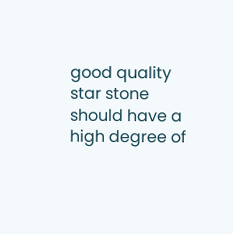good quality star stone should have a high degree of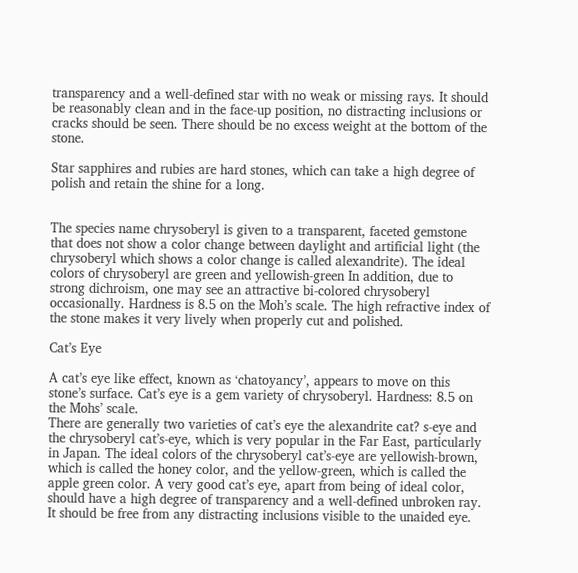transparency and a well-defined star with no weak or missing rays. It should be reasonably clean and in the face-up position, no distracting inclusions or cracks should be seen. There should be no excess weight at the bottom of the stone.

Star sapphires and rubies are hard stones, which can take a high degree of polish and retain the shine for a long.


The species name chrysoberyl is given to a transparent, faceted gemstone that does not show a color change between daylight and artificial light (the chrysoberyl which shows a color change is called alexandrite). The ideal colors of chrysoberyl are green and yellowish-green In addition, due to strong dichroism, one may see an attractive bi-colored chrysoberyl occasionally. Hardness is 8.5 on the Moh’s scale. The high refractive index of the stone makes it very lively when properly cut and polished.

Cat’s Eye

A cat’s eye like effect, known as ‘chatoyancy’, appears to move on this stone’s surface. Cat’s eye is a gem variety of chrysoberyl. Hardness: 8.5 on the Mohs’ scale.
There are generally two varieties of cat’s eye the alexandrite cat? s-eye and the chrysoberyl cat’s-eye, which is very popular in the Far East, particularly in Japan. The ideal colors of the chrysoberyl cat’s-eye are yellowish-brown, which is called the honey color, and the yellow-green, which is called the apple green color. A very good cat’s eye, apart from being of ideal color, should have a high degree of transparency and a well-defined unbroken ray. It should be free from any distracting inclusions visible to the unaided eye.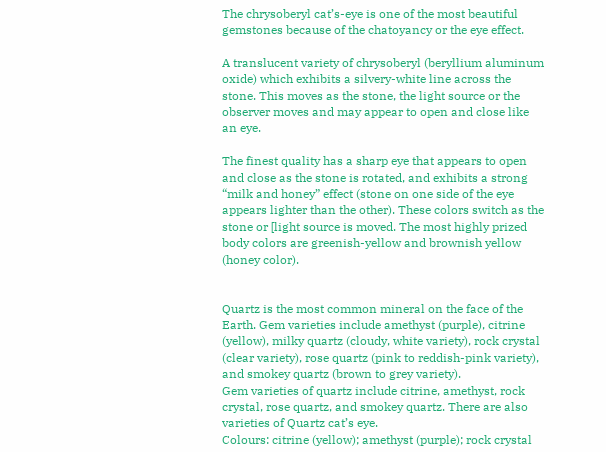The chrysoberyl cat’s-eye is one of the most beautiful gemstones because of the chatoyancy or the eye effect.

A translucent variety of chrysoberyl (beryllium aluminum oxide) which exhibits a silvery-white line across the stone. This moves as the stone, the light source or the observer moves and may appear to open and close like an eye.

The finest quality has a sharp eye that appears to open and close as the stone is rotated, and exhibits a strong “milk and honey” effect (stone on one side of the eye appears lighter than the other). These colors switch as the stone or [light source is moved. The most highly prized body colors are greenish-yellow and brownish yellow (honey color).


Quartz is the most common mineral on the face of the Earth. Gem varieties include amethyst (purple), citrine (yellow), milky quartz (cloudy, white variety), rock crystal (clear variety), rose quartz (pink to reddish-pink variety), and smokey quartz (brown to grey variety).
Gem varieties of quartz include citrine, amethyst, rock crystal, rose quartz, and smokey quartz. There are also varieties of Quartz cat’s eye.
Colours: citrine (yellow); amethyst (purple); rock crystal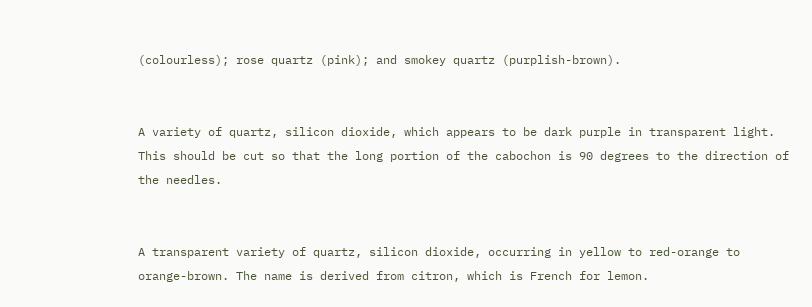(colourless); rose quartz (pink); and smokey quartz (purplish-brown).


A variety of quartz, silicon dioxide, which appears to be dark purple in transparent light. This should be cut so that the long portion of the cabochon is 90 degrees to the direction of the needles.


A transparent variety of quartz, silicon dioxide, occurring in yellow to red-orange to orange-brown. The name is derived from citron, which is French for lemon.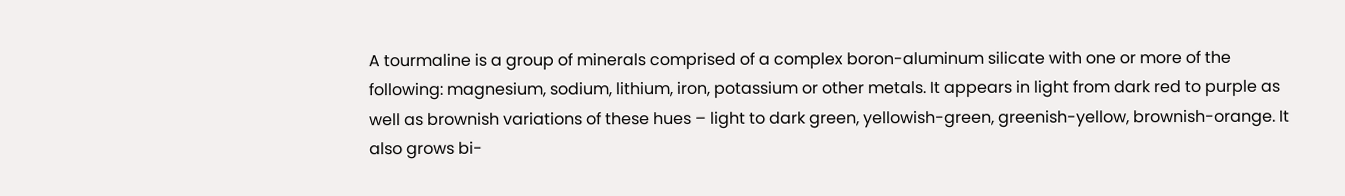A tourmaline is a group of minerals comprised of a complex boron-aluminum silicate with one or more of the following: magnesium, sodium, lithium, iron, potassium or other metals. It appears in light from dark red to purple as well as brownish variations of these hues – light to dark green, yellowish-green, greenish-yellow, brownish-orange. It also grows bi-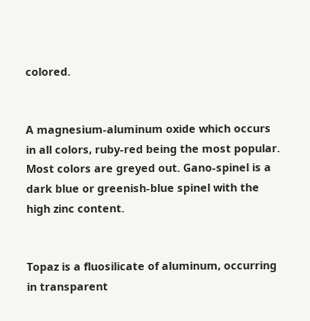colored.


A magnesium-aluminum oxide which occurs in all colors, ruby-red being the most popular. Most colors are greyed out. Gano-spinel is a dark blue or greenish-blue spinel with the high zinc content.


Topaz is a fluosilicate of aluminum, occurring in transparent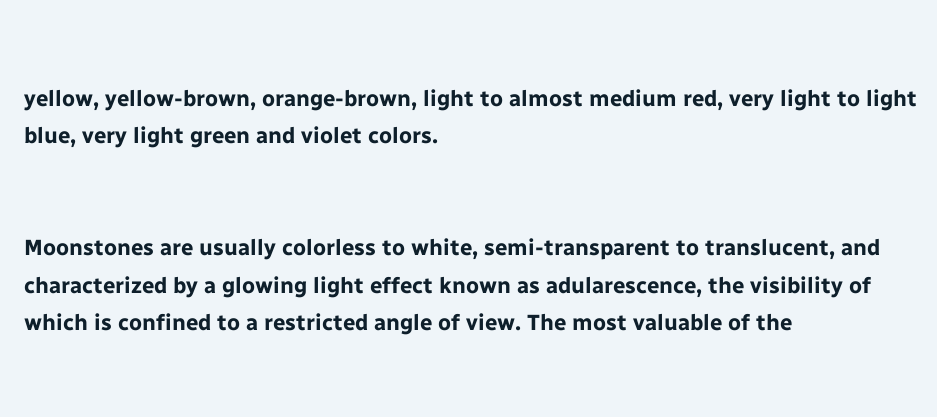yellow, yellow-brown, orange-brown, light to almost medium red, very light to light blue, very light green and violet colors.


Moonstones are usually colorless to white, semi-transparent to translucent, and characterized by a glowing light effect known as adularescence, the visibility of which is confined to a restricted angle of view. The most valuable of the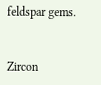feldspar gems.


Zircon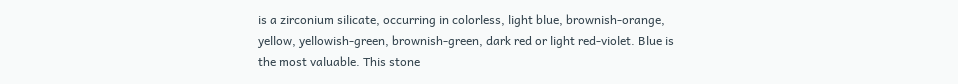is a zirconium silicate, occurring in colorless, light blue, brownish-orange, yellow, yellowish-green, brownish-green, dark red or light red-violet. Blue is the most valuable. This stone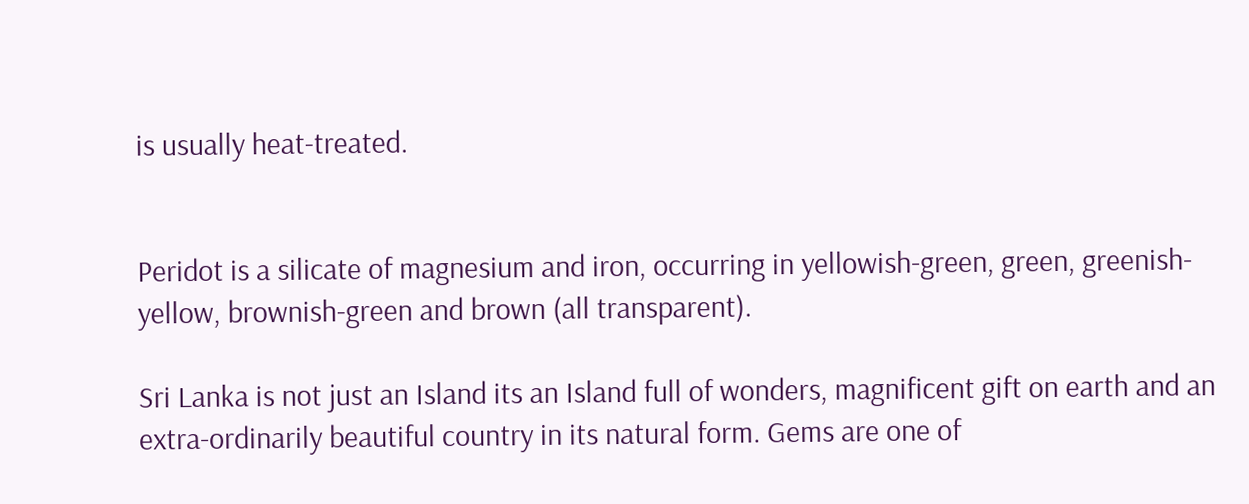is usually heat-treated.


Peridot is a silicate of magnesium and iron, occurring in yellowish-green, green, greenish-yellow, brownish-green and brown (all transparent).

Sri Lanka is not just an Island its an Island full of wonders, magnificent gift on earth and an extra-ordinarily beautiful country in its natural form. Gems are one of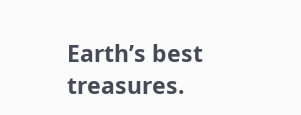Earth’s best treasures.